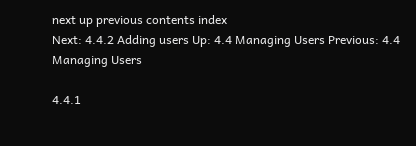next up previous contents index
Next: 4.4.2 Adding users Up: 4.4 Managing Users Previous: 4.4 Managing Users

4.4.1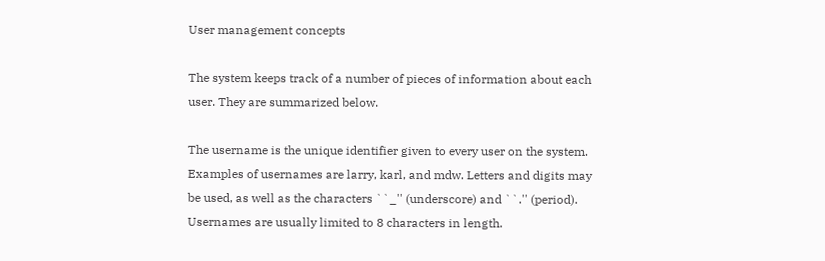User management concepts

The system keeps track of a number of pieces of information about each user. They are summarized below.

The username is the unique identifier given to every user on the system. Examples of usernames are larry, karl, and mdw. Letters and digits may be used, as well as the characters ``_'' (underscore) and ``.'' (period). Usernames are usually limited to 8 characters in length.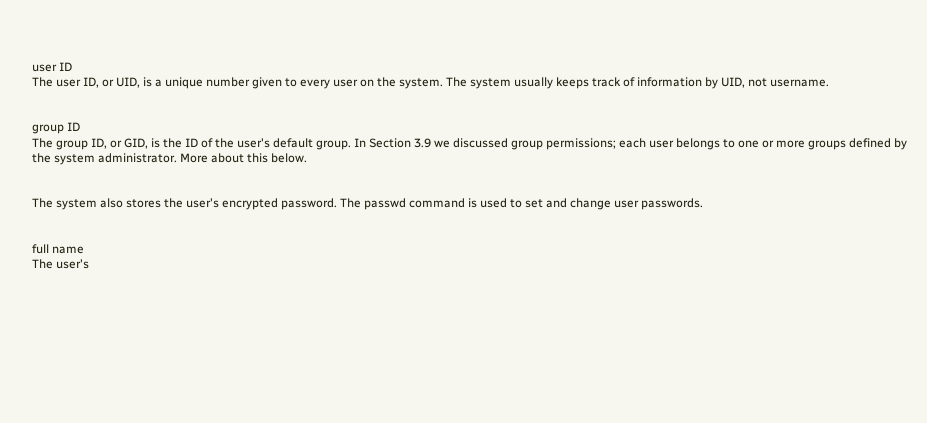user ID
The user ID, or UID, is a unique number given to every user on the system. The system usually keeps track of information by UID, not username.


group ID
The group ID, or GID, is the ID of the user's default group. In Section 3.9 we discussed group permissions; each user belongs to one or more groups defined by the system administrator. More about this below.


The system also stores the user's encrypted password. The passwd command is used to set and change user passwords.


full name
The user's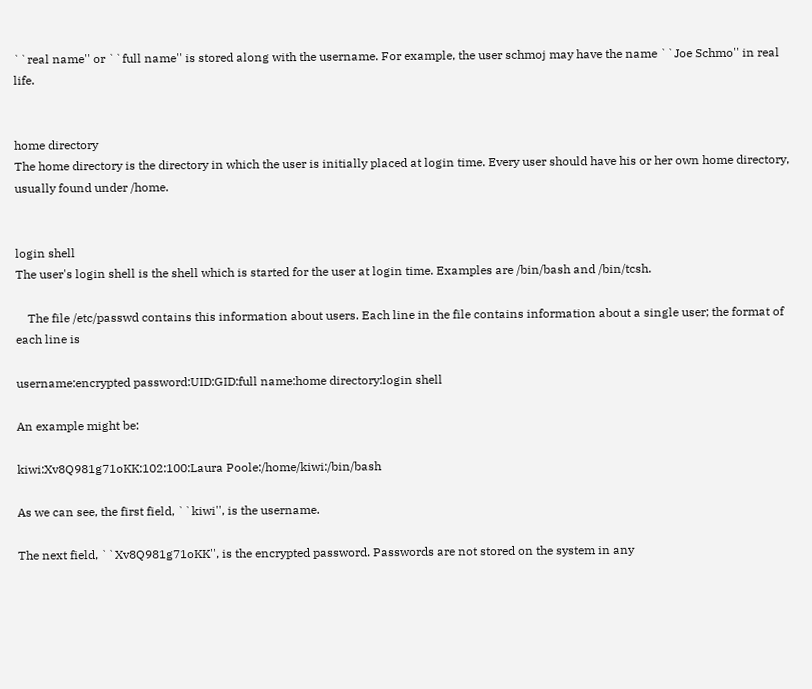``real name'' or ``full name'' is stored along with the username. For example, the user schmoj may have the name ``Joe Schmo'' in real life.


home directory
The home directory is the directory in which the user is initially placed at login time. Every user should have his or her own home directory, usually found under /home.


login shell
The user's login shell is the shell which is started for the user at login time. Examples are /bin/bash and /bin/tcsh.

    The file /etc/passwd contains this information about users. Each line in the file contains information about a single user; the format of each line is

username:encrypted password:UID:GID:full name:home directory:login shell

An example might be:

kiwi:Xv8Q981g71oKK:102:100:Laura Poole:/home/kiwi:/bin/bash

As we can see, the first field, ``kiwi'', is the username.

The next field, ``Xv8Q981g71oKK'', is the encrypted password. Passwords are not stored on the system in any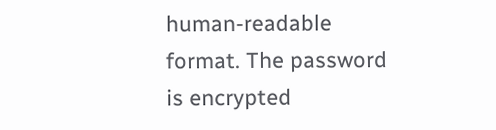human-readable format. The password is encrypted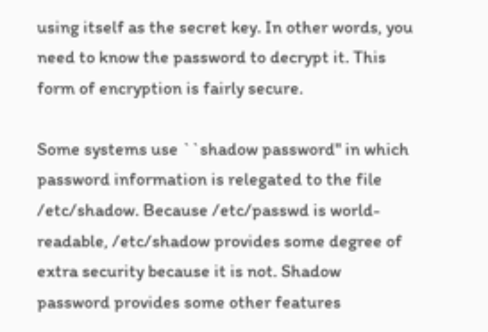using itself as the secret key. In other words, you need to know the password to decrypt it. This form of encryption is fairly secure.

Some systems use ``shadow password'' in which password information is relegated to the file /etc/shadow. Because /etc/passwd is world-readable, /etc/shadow provides some degree of extra security because it is not. Shadow password provides some other features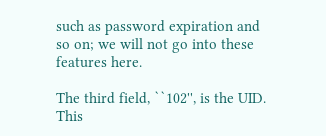such as password expiration and so on; we will not go into these features here.

The third field, ``102'', is the UID. This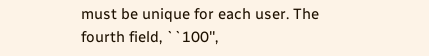must be unique for each user. The fourth field, ``100'',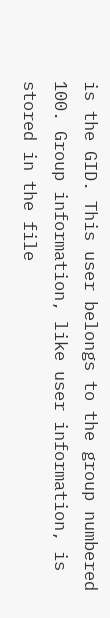is the GID. This user belongs to the group numbered 100. Group information, like user information, is stored in the file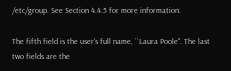/etc/group. See Section 4.4.5 for more information.

The fifth field is the user's full name, ``Laura Poole''. The last two fields are the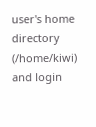user's home directory (/home/kiwi) and login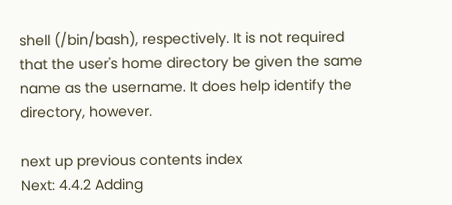shell (/bin/bash), respectively. It is not required that the user's home directory be given the same name as the username. It does help identify the directory, however.

next up previous contents index
Next: 4.4.2 Adding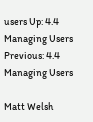users Up: 4.4 Managing Users Previous: 4.4 Managing Users

Matt Welsh